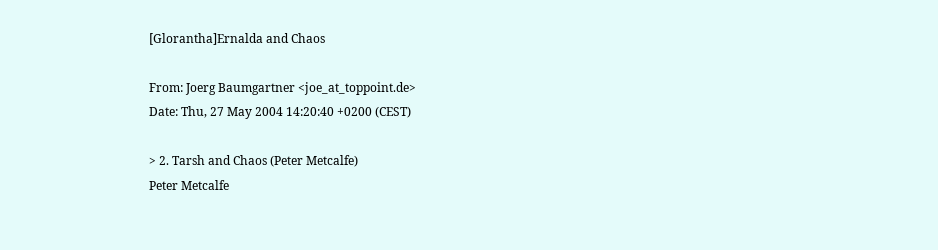[Glorantha]Ernalda and Chaos

From: Joerg Baumgartner <joe_at_toppoint.de>
Date: Thu, 27 May 2004 14:20:40 +0200 (CEST)

> 2. Tarsh and Chaos (Peter Metcalfe)
Peter Metcalfe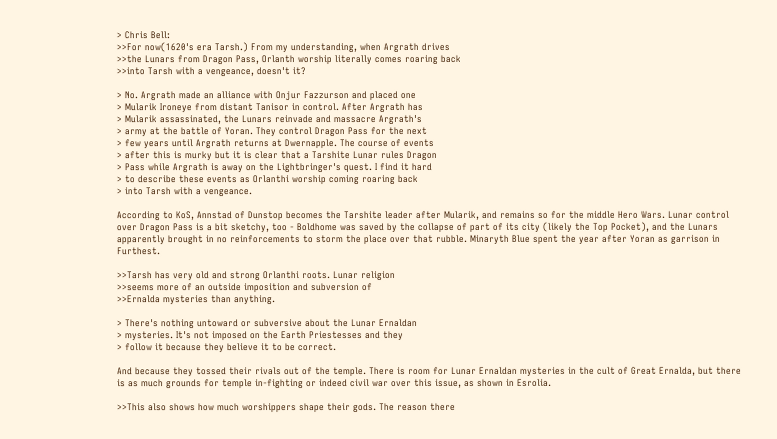> Chris Bell:
>>For now(1620's era Tarsh.) From my understanding, when Argrath drives
>>the Lunars from Dragon Pass, Orlanth worship literally comes roaring back
>>into Tarsh with a vengeance, doesn't it?

> No. Argrath made an alliance with Onjur Fazzurson and placed one
> Mularik Ironeye from distant Tanisor in control. After Argrath has
> Mularik assassinated, the Lunars reinvade and massacre Argrath's
> army at the battle of Yoran. They control Dragon Pass for the next
> few years until Argrath returns at Dwernapple. The course of events
> after this is murky but it is clear that a Tarshite Lunar rules Dragon
> Pass while Argrath is away on the Lightbringer's quest. I find it hard
> to describe these events as Orlanthi worship coming roaring back
> into Tarsh with a vengeance.

According to KoS, Annstad of Dunstop becomes the Tarshite leader after Mularik, and remains so for the middle Hero Wars. Lunar control over Dragon Pass is a bit sketchy, too - Boldhome was saved by the collapse of part of its city (likely the Top Pocket), and the Lunars apparently brought in no reinforcements to storm the place over that rubble. Minaryth Blue spent the year after Yoran as garrison in Furthest.

>>Tarsh has very old and strong Orlanthi roots. Lunar religion
>>seems more of an outside imposition and subversion of
>>Ernalda mysteries than anything.

> There's nothing untoward or subversive about the Lunar Ernaldan
> mysteries. It's not imposed on the Earth Priestesses and they
> follow it because they believe it to be correct.

And because they tossed their rivals out of the temple. There is room for Lunar Ernaldan mysteries in the cult of Great Ernalda, but there is as much grounds for temple in-fighting or indeed civil war over this issue, as shown in Esrolia.

>>This also shows how much worshippers shape their gods. The reason there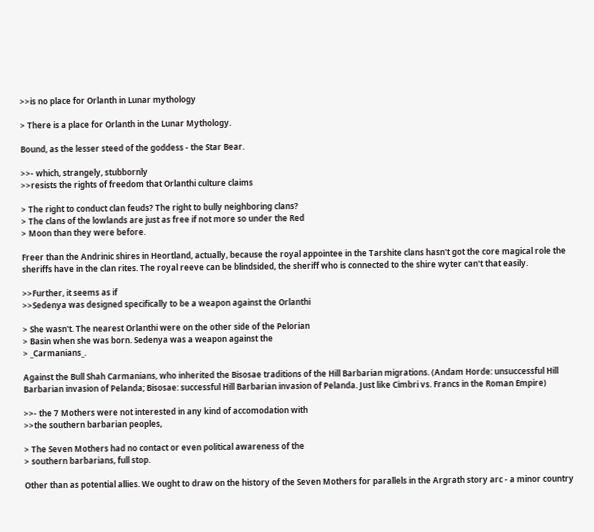>>is no place for Orlanth in Lunar mythology

> There is a place for Orlanth in the Lunar Mythology.

Bound, as the lesser steed of the goddess - the Star Bear.

>>- which, strangely, stubbornly
>>resists the rights of freedom that Orlanthi culture claims

> The right to conduct clan feuds? The right to bully neighboring clans?
> The clans of the lowlands are just as free if not more so under the Red
> Moon than they were before.

Freer than the Andrinic shires in Heortland, actually, because the royal appointee in the Tarshite clans hasn't got the core magical role the sheriffs have in the clan rites. The royal reeve can be blindsided, the sheriff who is connected to the shire wyter can't that easily.

>>Further, it seems as if
>>Sedenya was designed specifically to be a weapon against the Orlanthi

> She wasn't. The nearest Orlanthi were on the other side of the Pelorian
> Basin when she was born. Sedenya was a weapon against the
> _Carmanians_.

Against the Bull Shah Carmanians, who inherited the Bisosae traditions of the Hill Barbarian migrations. (Andam Horde: unsuccessful Hill Barbarian invasion of Pelanda; Bisosae: successful Hill Barbarian invasion of Pelanda. Just like Cimbri vs. Francs in the Roman Empire)

>>- the 7 Mothers were not interested in any kind of accomodation with
>>the southern barbarian peoples,

> The Seven Mothers had no contact or even political awareness of the
> southern barbarians, full stop.

Other than as potential allies. We ought to draw on the history of the Seven Mothers for parallels in the Argrath story arc - a minor country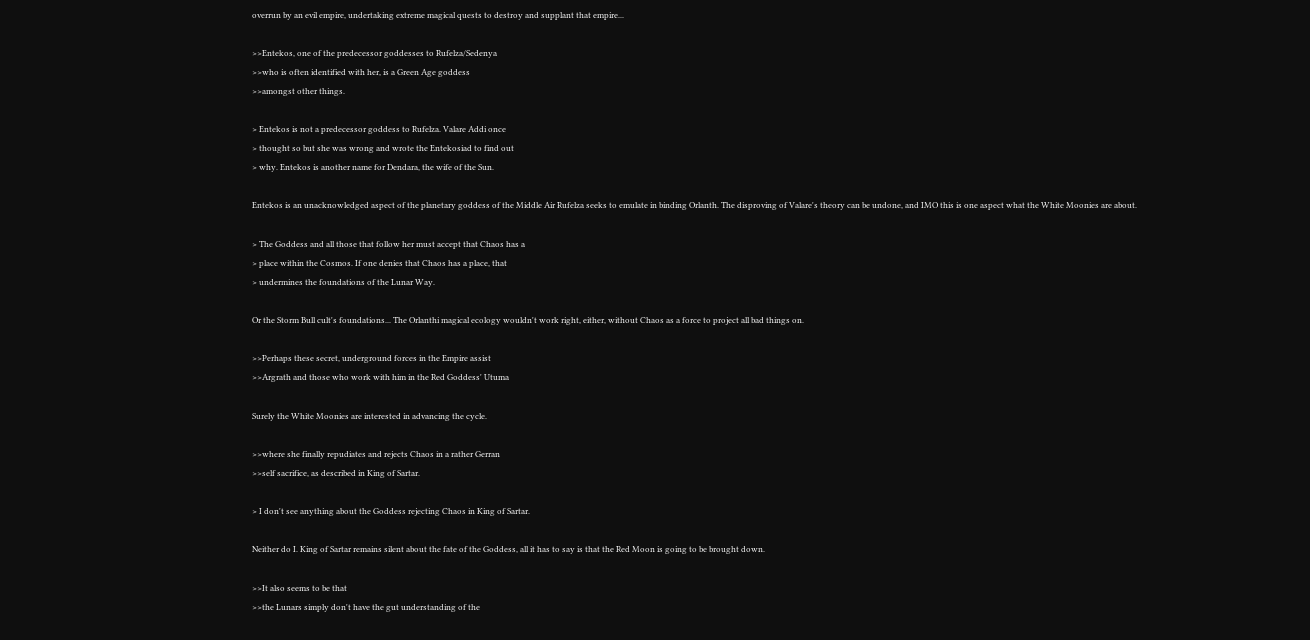overrun by an evil empire, undertaking extreme magical quests to destroy and supplant that empire...

>>Entekos, one of the predecessor goddesses to Rufelza/Sedenya
>>who is often identified with her, is a Green Age goddess
>>amongst other things.

> Entekos is not a predecessor goddess to Rufelza. Valare Addi once
> thought so but she was wrong and wrote the Entekosiad to find out
> why. Entekos is another name for Dendara, the wife of the Sun.

Entekos is an unacknowledged aspect of the planetary goddess of the Middle Air Rufelza seeks to emulate in binding Orlanth. The disproving of Valare's theory can be undone, and IMO this is one aspect what the White Moonies are about.

> The Goddess and all those that follow her must accept that Chaos has a
> place within the Cosmos. If one denies that Chaos has a place, that
> undermines the foundations of the Lunar Way.

Or the Storm Bull cult's foundations... The Orlanthi magical ecology wouldn't work right, either, without Chaos as a force to project all bad things on.

>>Perhaps these secret, underground forces in the Empire assist
>>Argrath and those who work with him in the Red Goddess' Utuma

Surely the White Moonies are interested in advancing the cycle.

>>where she finally repudiates and rejects Chaos in a rather Gerran
>>self sacrifice, as described in King of Sartar.

> I don't see anything about the Goddess rejecting Chaos in King of Sartar.

Neither do I. King of Sartar remains silent about the fate of the Goddess, all it has to say is that the Red Moon is going to be brought down.

>>It also seems to be that
>>the Lunars simply don't have the gut understanding of the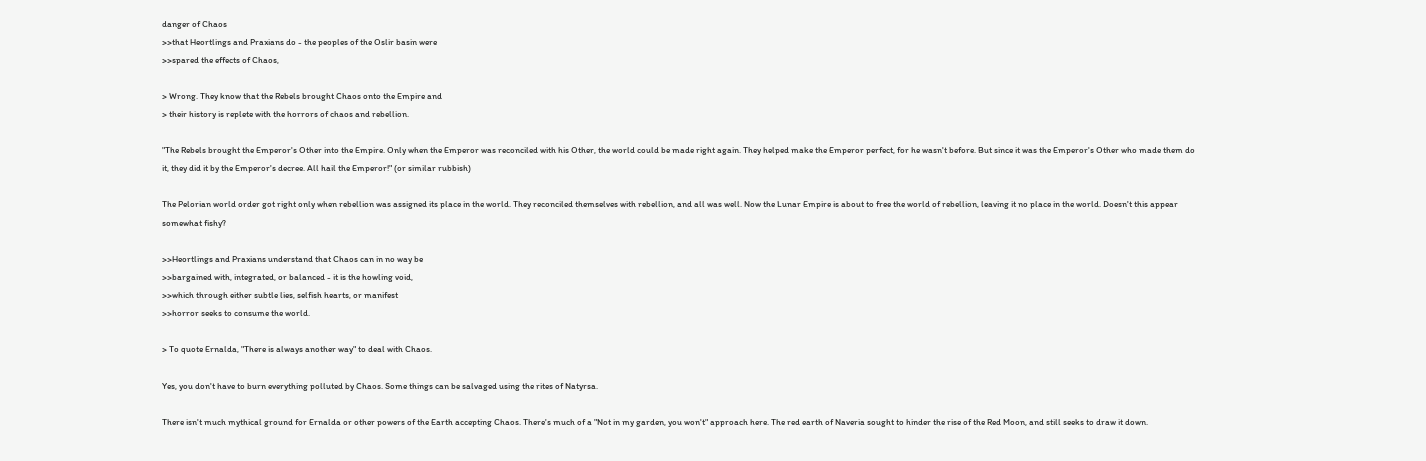danger of Chaos
>>that Heortlings and Praxians do - the peoples of the Oslir basin were
>>spared the effects of Chaos,

> Wrong. They know that the Rebels brought Chaos onto the Empire and
> their history is replete with the horrors of chaos and rebellion.

"The Rebels brought the Emperor's Other into the Empire. Only when the Emperor was reconciled with his Other, the world could be made right again. They helped make the Emperor perfect, for he wasn't before. But since it was the Emperor's Other who made them do it, they did it by the Emperor's decree. All hail the Emperor!" (or similar rubbish)

The Pelorian world order got right only when rebellion was assigned its place in the world. They reconciled themselves with rebellion, and all was well. Now the Lunar Empire is about to free the world of rebellion, leaving it no place in the world. Doesn't this appear somewhat fishy?

>>Heortlings and Praxians understand that Chaos can in no way be
>>bargained with, integrated, or balanced - it is the howling void,
>>which through either subtle lies, selfish hearts, or manifest
>>horror seeks to consume the world.

> To quote Ernalda, "There is always another way" to deal with Chaos.

Yes, you don't have to burn everything polluted by Chaos. Some things can be salvaged using the rites of Natyrsa.

There isn't much mythical ground for Ernalda or other powers of the Earth accepting Chaos. There's much of a "Not in my garden, you won't" approach here. The red earth of Naveria sought to hinder the rise of the Red Moon, and still seeks to draw it down.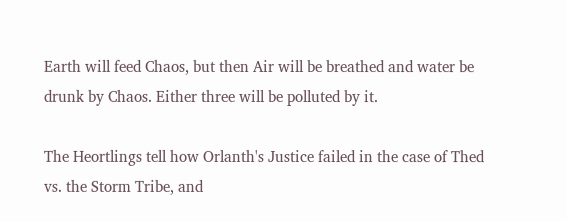Earth will feed Chaos, but then Air will be breathed and water be drunk by Chaos. Either three will be polluted by it.

The Heortlings tell how Orlanth's Justice failed in the case of Thed vs. the Storm Tribe, and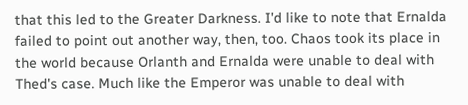that this led to the Greater Darkness. I'd like to note that Ernalda failed to point out another way, then, too. Chaos took its place in the world because Orlanth and Ernalda were unable to deal with Thed's case. Much like the Emperor was unable to deal with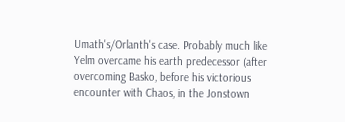Umath's/Orlanth's case. Probably much like Yelm overcame his earth predecessor (after overcoming Basko, before his victorious encounter with Chaos, in the Jonstown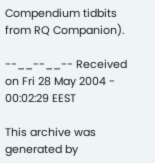Compendium tidbits from RQ Companion).

--__--__-- Received on Fri 28 May 2004 - 00:02:29 EEST

This archive was generated by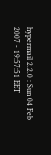hypermail 2.2.0 : Sun 04 Feb 2007 - 19:57:51 EET